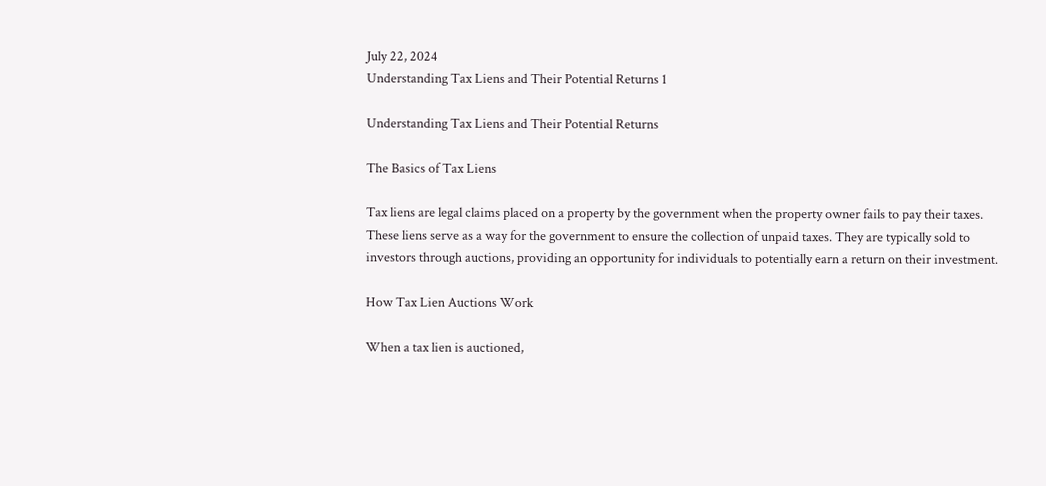July 22, 2024
Understanding Tax Liens and Their Potential Returns 1

Understanding Tax Liens and Their Potential Returns

The Basics of Tax Liens

Tax liens are legal claims placed on a property by the government when the property owner fails to pay their taxes. These liens serve as a way for the government to ensure the collection of unpaid taxes. They are typically sold to investors through auctions, providing an opportunity for individuals to potentially earn a return on their investment.

How Tax Lien Auctions Work

When a tax lien is auctioned,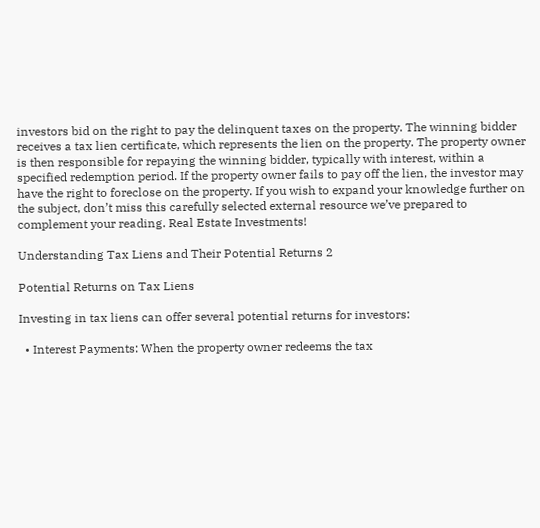investors bid on the right to pay the delinquent taxes on the property. The winning bidder receives a tax lien certificate, which represents the lien on the property. The property owner is then responsible for repaying the winning bidder, typically with interest, within a specified redemption period. If the property owner fails to pay off the lien, the investor may have the right to foreclose on the property. If you wish to expand your knowledge further on the subject, don’t miss this carefully selected external resource we’ve prepared to complement your reading. Real Estate Investments!

Understanding Tax Liens and Their Potential Returns 2

Potential Returns on Tax Liens

Investing in tax liens can offer several potential returns for investors:

  • Interest Payments: When the property owner redeems the tax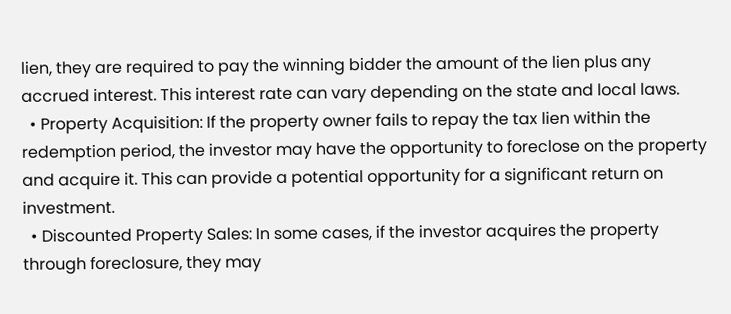lien, they are required to pay the winning bidder the amount of the lien plus any accrued interest. This interest rate can vary depending on the state and local laws.
  • Property Acquisition: If the property owner fails to repay the tax lien within the redemption period, the investor may have the opportunity to foreclose on the property and acquire it. This can provide a potential opportunity for a significant return on investment.
  • Discounted Property Sales: In some cases, if the investor acquires the property through foreclosure, they may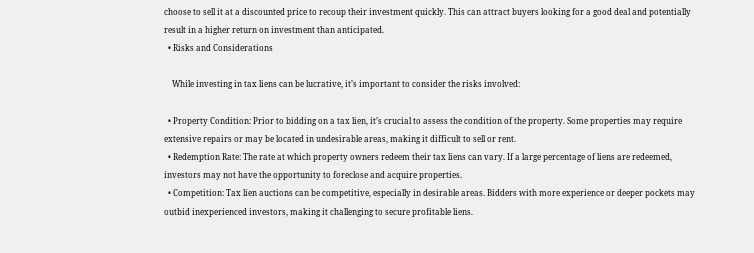choose to sell it at a discounted price to recoup their investment quickly. This can attract buyers looking for a good deal and potentially result in a higher return on investment than anticipated.
  • Risks and Considerations

    While investing in tax liens can be lucrative, it’s important to consider the risks involved:

  • Property Condition: Prior to bidding on a tax lien, it’s crucial to assess the condition of the property. Some properties may require extensive repairs or may be located in undesirable areas, making it difficult to sell or rent.
  • Redemption Rate: The rate at which property owners redeem their tax liens can vary. If a large percentage of liens are redeemed, investors may not have the opportunity to foreclose and acquire properties.
  • Competition: Tax lien auctions can be competitive, especially in desirable areas. Bidders with more experience or deeper pockets may outbid inexperienced investors, making it challenging to secure profitable liens.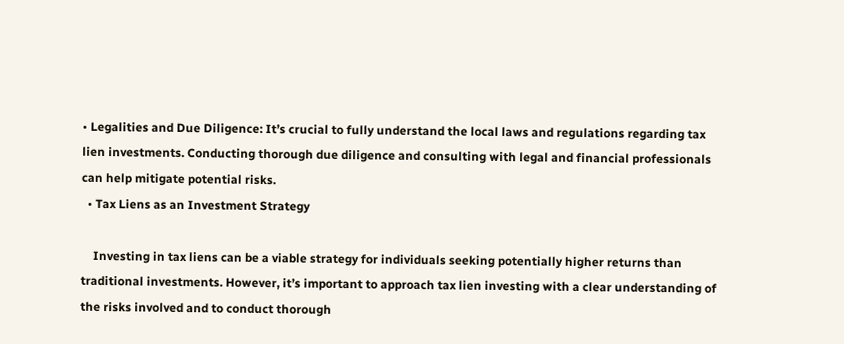• Legalities and Due Diligence: It’s crucial to fully understand the local laws and regulations regarding tax lien investments. Conducting thorough due diligence and consulting with legal and financial professionals can help mitigate potential risks.
  • Tax Liens as an Investment Strategy

    Investing in tax liens can be a viable strategy for individuals seeking potentially higher returns than traditional investments. However, it’s important to approach tax lien investing with a clear understanding of the risks involved and to conduct thorough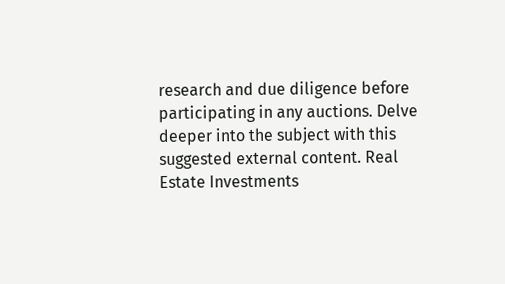research and due diligence before participating in any auctions. Delve deeper into the subject with this suggested external content. Real Estate Investments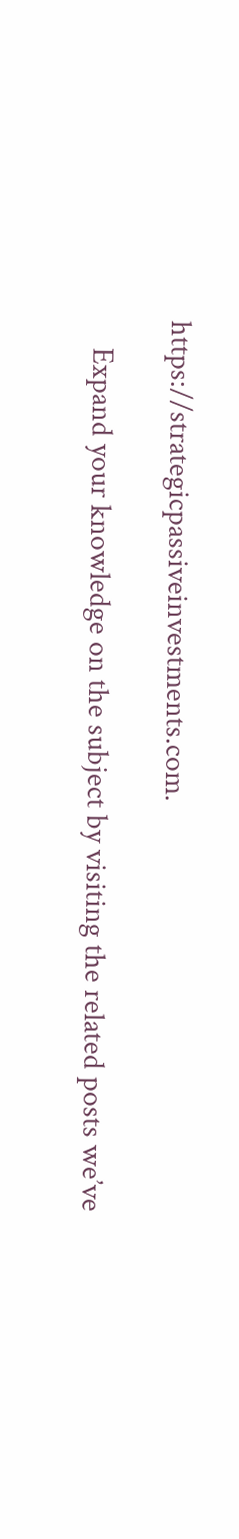https://strategicpassiveinvestments.com.

    Expand your knowledge on the subject by visiting the related posts we’ve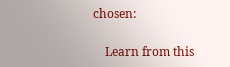chosen:

    Learn from this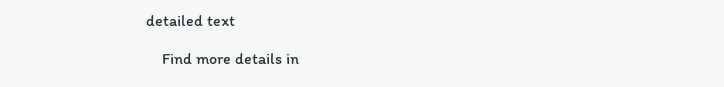detailed text

    Find more details in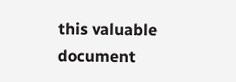this valuable document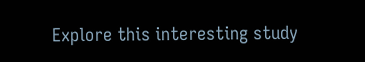Explore this interesting study